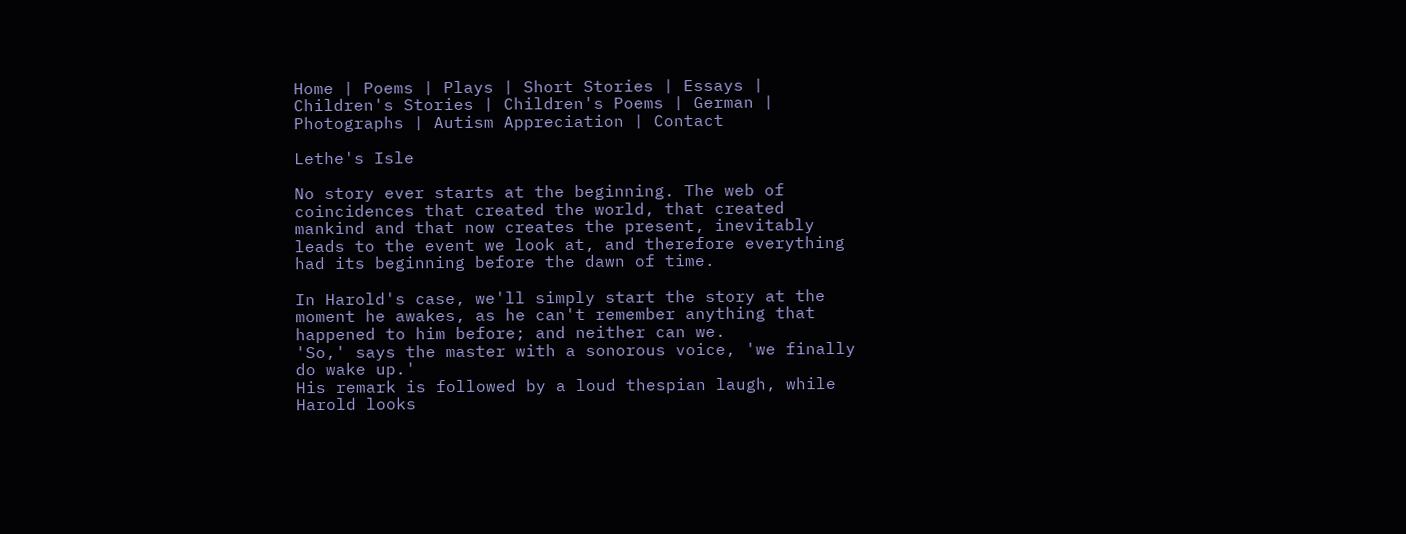Home | Poems | Plays | Short Stories | Essays | Children's Stories | Children's Poems | German | Photographs | Autism Appreciation | Contact

Lethe's Isle

No story ever starts at the beginning. The web of coincidences that created the world, that created mankind and that now creates the present, inevitably leads to the event we look at, and therefore everything had its beginning before the dawn of time.

In Harold's case, we'll simply start the story at the moment he awakes, as he can't remember anything that happened to him before; and neither can we.
'So,' says the master with a sonorous voice, 'we finally do wake up.'
His remark is followed by a loud thespian laugh, while Harold looks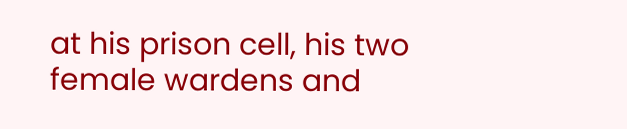at his prison cell, his two female wardens and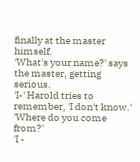finally at the master himself.
'What's your name?' says the master, getting serious.
'I-' Harold tries to remember, 'I don't know.'
'Where do you come from?'
'I -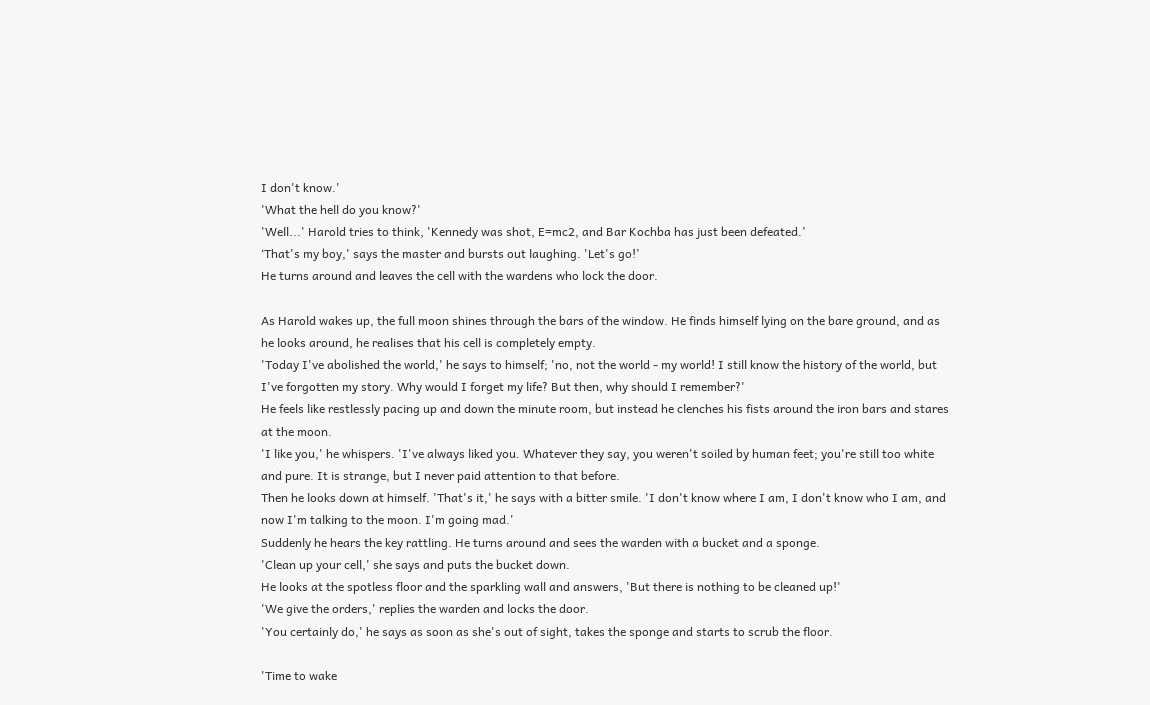I don't know.'
'What the hell do you know?'
'Well...' Harold tries to think, 'Kennedy was shot, E=mc2, and Bar Kochba has just been defeated.’
‘That's my boy,' says the master and bursts out laughing. 'Let's go!’
He turns around and leaves the cell with the wardens who lock the door.

As Harold wakes up, the full moon shines through the bars of the window. He finds himself lying on the bare ground, and as he looks around, he realises that his cell is completely empty.
'Today I've abolished the world,' he says to himself; 'no, not the world - my world! I still know the history of the world, but I've forgotten my story. Why would I forget my life? But then, why should I remember?'
He feels like restlessly pacing up and down the minute room, but instead he clenches his fists around the iron bars and stares at the moon.
'I like you,' he whispers. 'I've always liked you. Whatever they say, you weren't soiled by human feet; you're still too white and pure. It is strange, but I never paid attention to that before.
Then he looks down at himself. 'That's it,' he says with a bitter smile. 'I don't know where I am, I don't know who I am, and now I'm talking to the moon. I'm going mad.'
Suddenly he hears the key rattling. He turns around and sees the warden with a bucket and a sponge.
'Clean up your cell,' she says and puts the bucket down.
He looks at the spotless floor and the sparkling wall and answers, 'But there is nothing to be cleaned up!'
'We give the orders,' replies the warden and locks the door.
'You certainly do,' he says as soon as she's out of sight, takes the sponge and starts to scrub the floor.

'Time to wake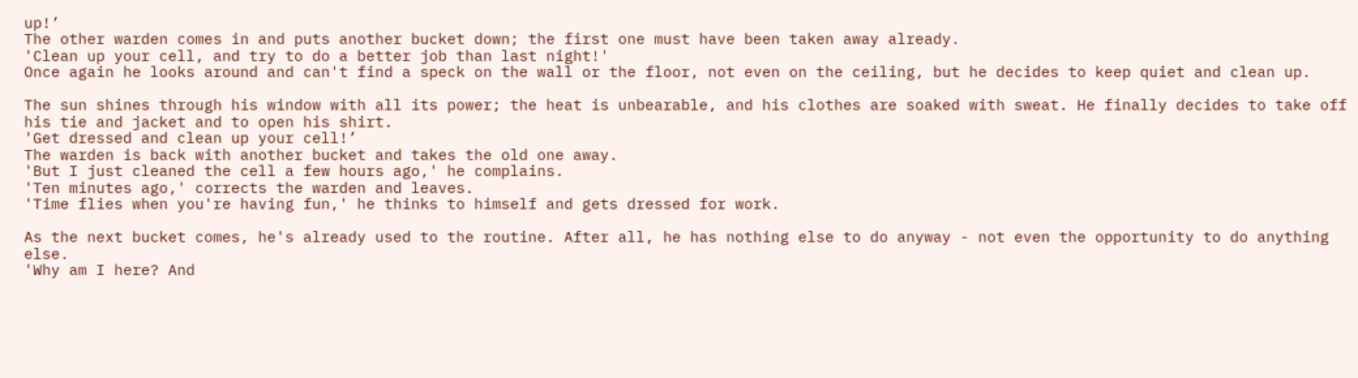up!’
The other warden comes in and puts another bucket down; the first one must have been taken away already.
'Clean up your cell, and try to do a better job than last night!'
Once again he looks around and can't find a speck on the wall or the floor, not even on the ceiling, but he decides to keep quiet and clean up.

The sun shines through his window with all its power; the heat is unbearable, and his clothes are soaked with sweat. He finally decides to take off his tie and jacket and to open his shirt.
'Get dressed and clean up your cell!’
The warden is back with another bucket and takes the old one away.
'But I just cleaned the cell a few hours ago,' he complains.
'Ten minutes ago,' corrects the warden and leaves.
'Time flies when you're having fun,' he thinks to himself and gets dressed for work.

As the next bucket comes, he's already used to the routine. After all, he has nothing else to do anyway - not even the opportunity to do anything else.
'Why am I here? And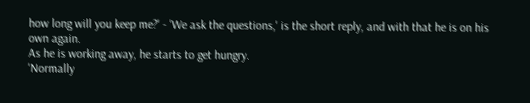how long will you keep me?' - 'We ask the questions,' is the short reply, and with that he is on his own again.
As he is working away, he starts to get hungry.
'Normally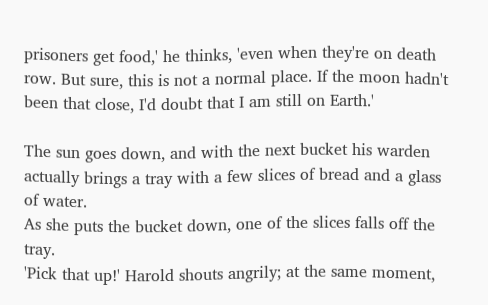prisoners get food,' he thinks, 'even when they're on death row. But sure, this is not a normal place. If the moon hadn't been that close, I'd doubt that I am still on Earth.'

The sun goes down, and with the next bucket his warden actually brings a tray with a few slices of bread and a glass of water.
As she puts the bucket down, one of the slices falls off the tray.
'Pick that up!' Harold shouts angrily; at the same moment,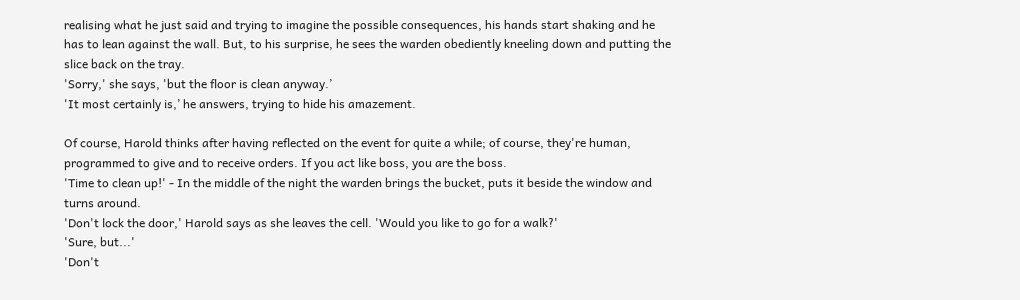realising what he just said and trying to imagine the possible consequences, his hands start shaking and he has to lean against the wall. But, to his surprise, he sees the warden obediently kneeling down and putting the slice back on the tray.
'Sorry,' she says, 'but the floor is clean anyway.’
'It most certainly is,’ he answers, trying to hide his amazement.

Of course, Harold thinks after having reflected on the event for quite a while; of course, they're human, programmed to give and to receive orders. If you act like boss, you are the boss.
'Time to clean up!' - In the middle of the night the warden brings the bucket, puts it beside the window and turns around.
'Don't lock the door,' Harold says as she leaves the cell. 'Would you like to go for a walk?'
'Sure, but...'
'Don't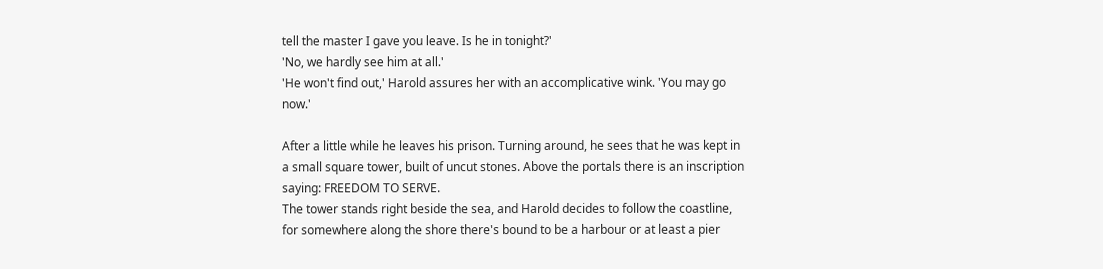tell the master I gave you leave. Is he in tonight?'
'No, we hardly see him at all.'
'He won't find out,' Harold assures her with an accomplicative wink. 'You may go now.'

After a little while he leaves his prison. Turning around, he sees that he was kept in a small square tower, built of uncut stones. Above the portals there is an inscription saying: FREEDOM TO SERVE.
The tower stands right beside the sea, and Harold decides to follow the coastline, for somewhere along the shore there's bound to be a harbour or at least a pier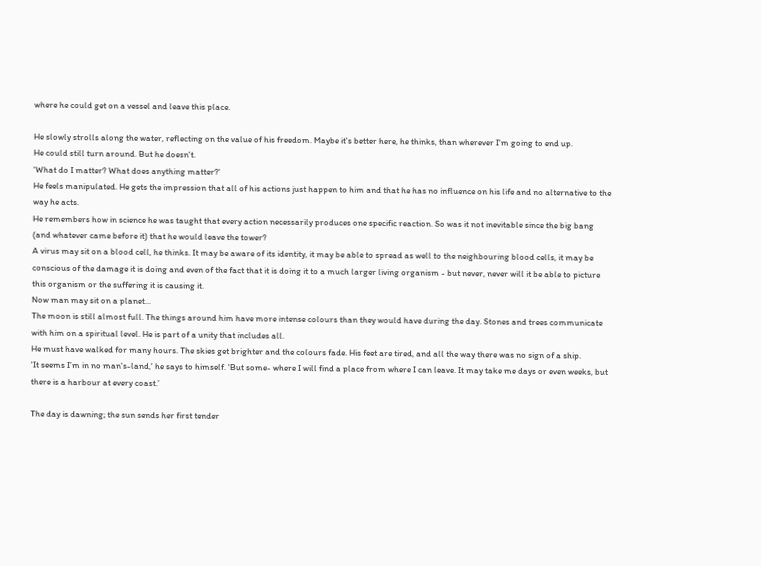where he could get on a vessel and leave this place.

He slowly strolls along the water, reflecting on the value of his freedom. Maybe it's better here, he thinks, than wherever I'm going to end up.
He could still turn around. But he doesn't.
'What do I matter? What does anything matter?'
He feels manipulated. He gets the impression that all of his actions just happen to him and that he has no influence on his life and no alternative to the way he acts.
He remembers how in science he was taught that every action necessarily produces one specific reaction. So was it not inevitable since the big bang (and whatever came before it) that he would leave the tower?
A virus may sit on a blood cell, he thinks. It may be aware of its identity, it may be able to spread as well to the neighbouring blood cells, it may be conscious of the damage it is doing and even of the fact that it is doing it to a much larger living organism - but never, never will it be able to picture this organism or the suffering it is causing it.
Now man may sit on a planet...
The moon is still almost full. The things around him have more intense colours than they would have during the day. Stones and trees communicate with him on a spiritual level. He is part of a unity that includes all.
He must have walked for many hours. The skies get brighter and the colours fade. His feet are tired, and all the way there was no sign of a ship.
'It seems I’m in no man's-land,' he says to himself. 'But some- where I will find a place from where I can leave. It may take me days or even weeks, but there is a harbour at every coast.’

The day is dawning; the sun sends her first tender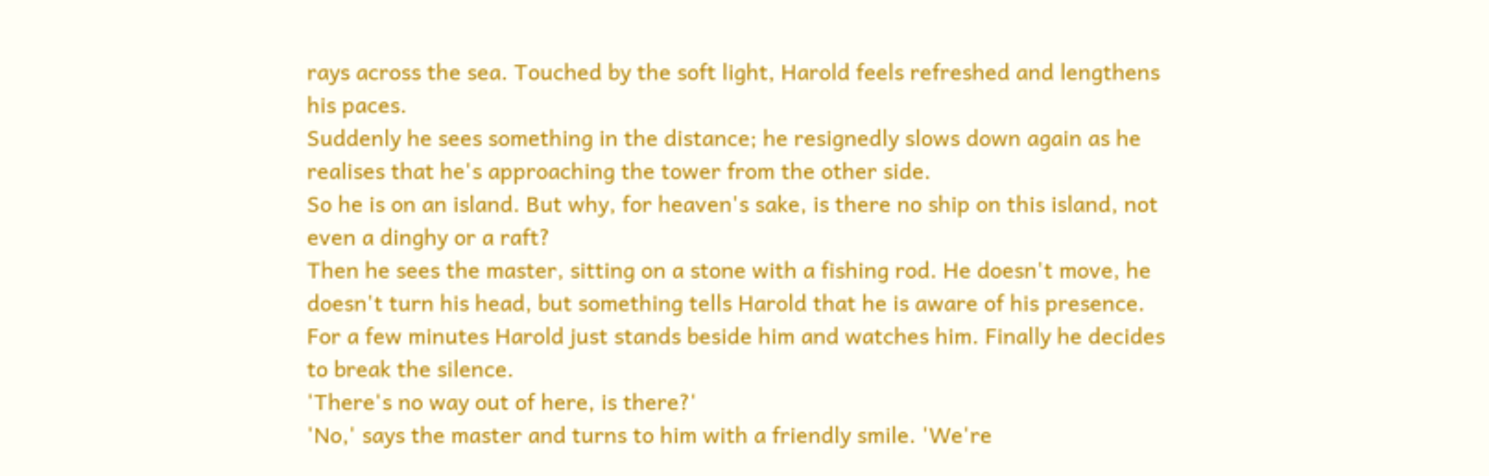rays across the sea. Touched by the soft light, Harold feels refreshed and lengthens his paces.
Suddenly he sees something in the distance; he resignedly slows down again as he realises that he's approaching the tower from the other side.
So he is on an island. But why, for heaven's sake, is there no ship on this island, not even a dinghy or a raft?
Then he sees the master, sitting on a stone with a fishing rod. He doesn't move, he doesn't turn his head, but something tells Harold that he is aware of his presence.
For a few minutes Harold just stands beside him and watches him. Finally he decides to break the silence.
'There's no way out of here, is there?'
'No,' says the master and turns to him with a friendly smile. 'We're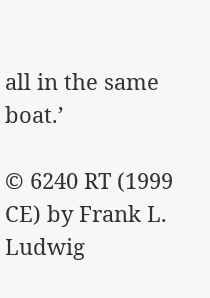all in the same boat.’

© 6240 RT (1999 CE) by Frank L. Ludwig